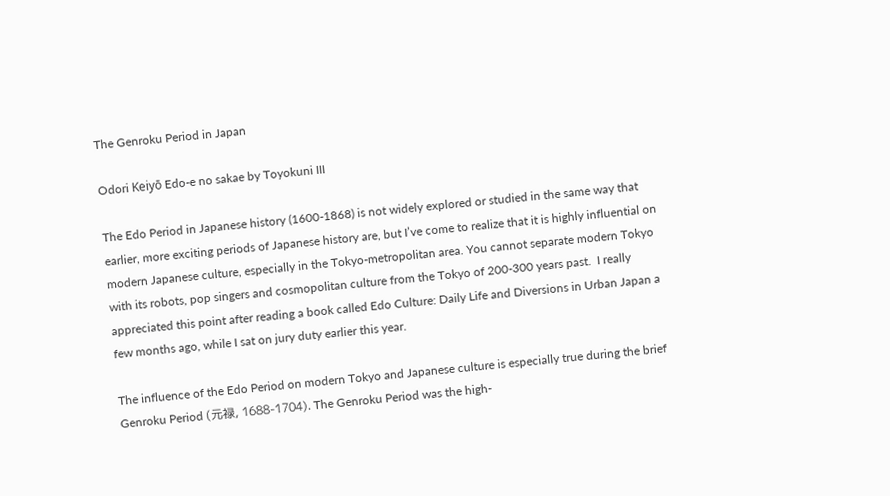The Genroku Period in Japan

Odori Keiyō Edo-e no sakae by Toyokuni III

The Edo Period in Japanese history (1600-1868) is not widely explored or studied in the same way that earlier, more exciting periods of Japanese history are, but I’ve come to realize that it is highly influential on modern Japanese culture, especially in the Tokyo-metropolitan area. You cannot separate modern Tokyo with its robots, pop singers and cosmopolitan culture from the Tokyo of 200-300 years past.  I really appreciated this point after reading a book called Edo Culture: Daily Life and Diversions in Urban Japan a few months ago, while I sat on jury duty earlier this year.

The influence of the Edo Period on modern Tokyo and Japanese culture is especially true during the brief Genroku Period (元禄, 1688-1704). The Genroku Period was the high-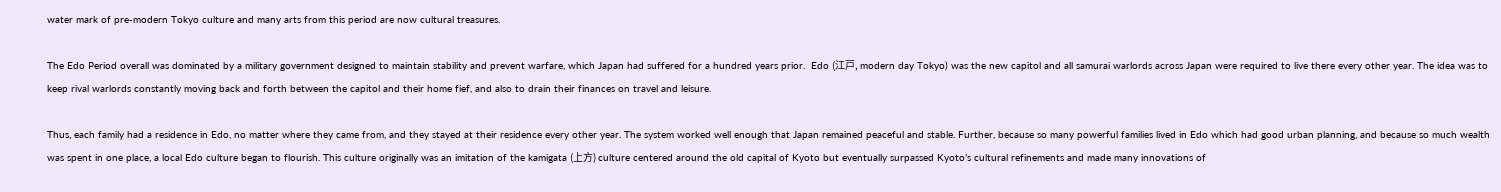water mark of pre-modern Tokyo culture and many arts from this period are now cultural treasures.

The Edo Period overall was dominated by a military government designed to maintain stability and prevent warfare, which Japan had suffered for a hundred years prior.  Edo (江戸, modern day Tokyo) was the new capitol and all samurai warlords across Japan were required to live there every other year. The idea was to keep rival warlords constantly moving back and forth between the capitol and their home fief, and also to drain their finances on travel and leisure.

Thus, each family had a residence in Edo, no matter where they came from, and they stayed at their residence every other year. The system worked well enough that Japan remained peaceful and stable. Further, because so many powerful families lived in Edo which had good urban planning, and because so much wealth was spent in one place, a local Edo culture began to flourish. This culture originally was an imitation of the kamigata (上方) culture centered around the old capital of Kyoto but eventually surpassed Kyoto’s cultural refinements and made many innovations of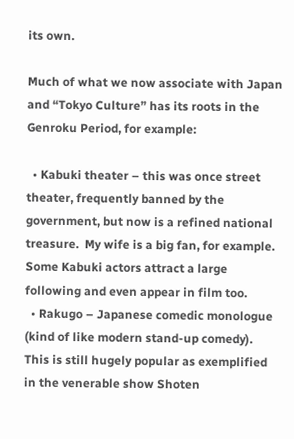its own.

Much of what we now associate with Japan and “Tokyo Culture” has its roots in the Genroku Period, for example:

  • Kabuki theater – this was once street theater, frequently banned by the government, but now is a refined national treasure.  My wife is a big fan, for example. Some Kabuki actors attract a large following and even appear in film too.
  • Rakugo – Japanese comedic monologue (kind of like modern stand-up comedy).  This is still hugely popular as exemplified in the venerable show Shoten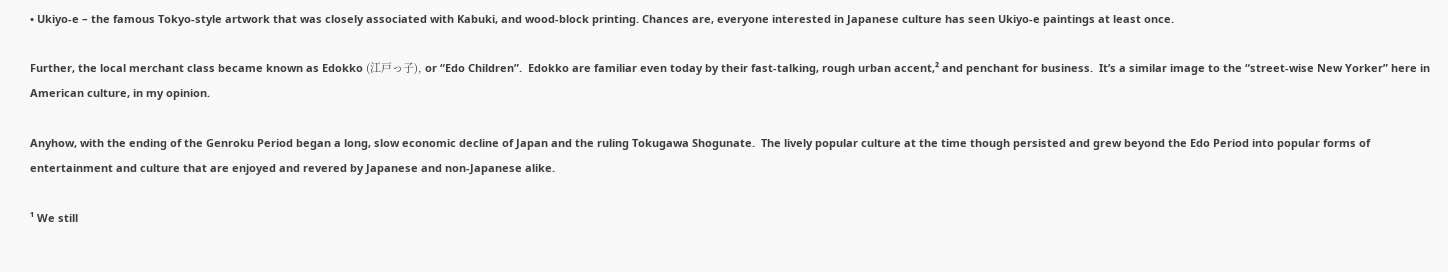• Ukiyo-e – the famous Tokyo-style artwork that was closely associated with Kabuki, and wood-block printing. Chances are, everyone interested in Japanese culture has seen Ukiyo-e paintings at least once.

Further, the local merchant class became known as Edokko (江戸っ子), or “Edo Children”.  Edokko are familiar even today by their fast-talking, rough urban accent,² and penchant for business.  It’s a similar image to the “street-wise New Yorker” here in American culture, in my opinion.

Anyhow, with the ending of the Genroku Period began a long, slow economic decline of Japan and the ruling Tokugawa Shogunate.  The lively popular culture at the time though persisted and grew beyond the Edo Period into popular forms of entertainment and culture that are enjoyed and revered by Japanese and non-Japanese alike.

¹ We still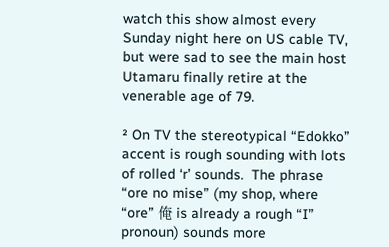watch this show almost every Sunday night here on US cable TV, but were sad to see the main host Utamaru finally retire at the venerable age of 79.

² On TV the stereotypical “Edokko” accent is rough sounding with lots of rolled ‘r’ sounds.  The phrase “ore no mise” (my shop, where “ore” 俺 is already a rough “I” pronoun) sounds more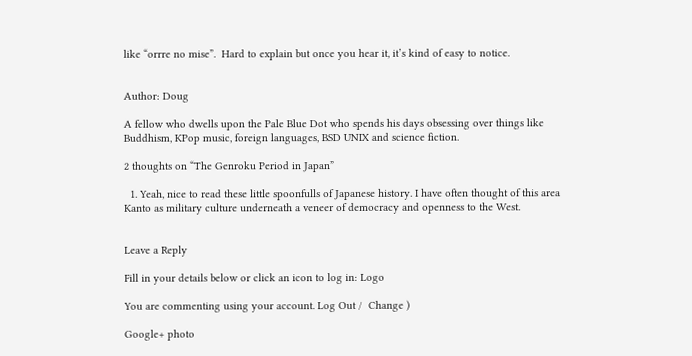like “orrre no mise”.  Hard to explain but once you hear it, it’s kind of easy to notice.


Author: Doug

A fellow who dwells upon the Pale Blue Dot who spends his days obsessing over things like Buddhism, KPop music, foreign languages, BSD UNIX and science fiction.

2 thoughts on “The Genroku Period in Japan”

  1. Yeah, nice to read these little spoonfulls of Japanese history. I have often thought of this area Kanto as military culture underneath a veneer of democracy and openness to the West.


Leave a Reply

Fill in your details below or click an icon to log in: Logo

You are commenting using your account. Log Out /  Change )

Google+ photo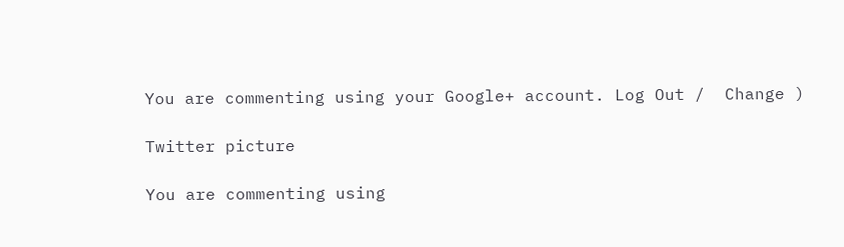You are commenting using your Google+ account. Log Out /  Change )

Twitter picture

You are commenting using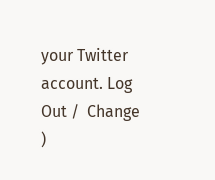your Twitter account. Log Out /  Change )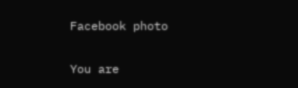Facebook photo

You are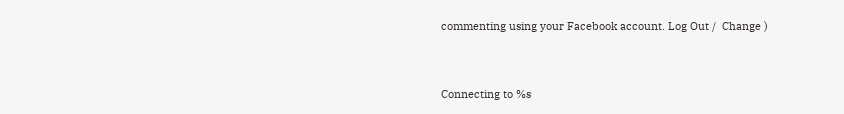commenting using your Facebook account. Log Out /  Change )


Connecting to %s